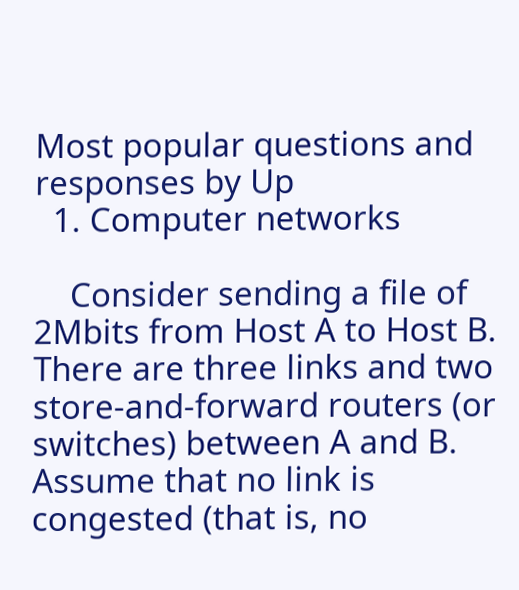Most popular questions and responses by Up
  1. Computer networks

    Consider sending a file of 2Mbits from Host A to Host B. There are three links and two store-and-forward routers (or switches) between A and B. Assume that no link is congested (that is, no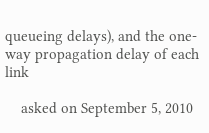queueing delays), and the one-way propagation delay of each link

    asked on September 5, 2010